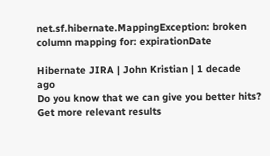net.sf.hibernate.MappingException: broken column mapping for: expirationDate

Hibernate JIRA | John Kristian | 1 decade ago
Do you know that we can give you better hits? Get more relevant results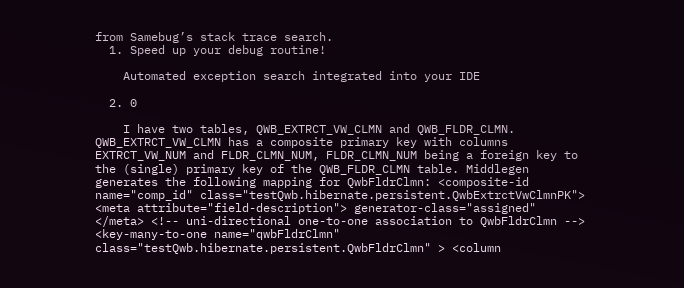from Samebug’s stack trace search.
  1. Speed up your debug routine!

    Automated exception search integrated into your IDE

  2. 0

    I have two tables, QWB_EXTRCT_VW_CLMN and QWB_FLDR_CLMN. QWB_EXTRCT_VW_CLMN has a composite primary key with columns EXTRCT_VW_NUM and FLDR_CLMN_NUM, FLDR_CLMN_NUM being a foreign key to the (single) primary key of the QWB_FLDR_CLMN table. Middlegen generates the following mapping for QwbFldrClmn: <composite-id name="comp_id" class="testQwb.hibernate.persistent.QwbExtrctVwClmnPK"> <meta attribute="field-description"> generator-class="assigned" </meta> <!-- uni-directional one-to-one association to QwbFldrClmn --> <key-many-to-one name="qwbFldrClmn" class="testQwb.hibernate.persistent.QwbFldrClmn" > <column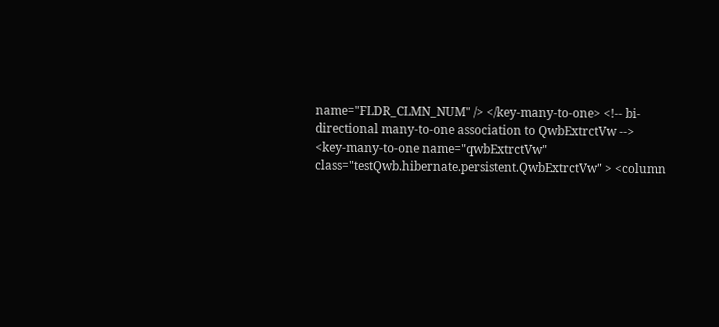name="FLDR_CLMN_NUM" /> </key-many-to-one> <!-- bi-directional many-to-one association to QwbExtrctVw --> <key-many-to-one name="qwbExtrctVw" class="testQwb.hibernate.persistent.QwbExtrctVw" > <column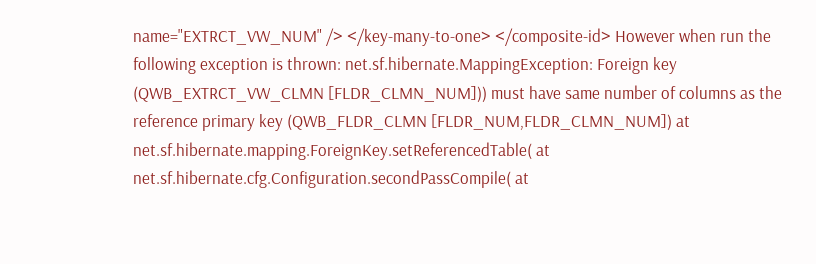name="EXTRCT_VW_NUM" /> </key-many-to-one> </composite-id> However when run the following exception is thrown: net.sf.hibernate.MappingException: Foreign key (QWB_EXTRCT_VW_CLMN [FLDR_CLMN_NUM])) must have same number of columns as the reference primary key (QWB_FLDR_CLMN [FLDR_NUM,FLDR_CLMN_NUM]) at net.sf.hibernate.mapping.ForeignKey.setReferencedTable( at net.sf.hibernate.cfg.Configuration.secondPassCompile( at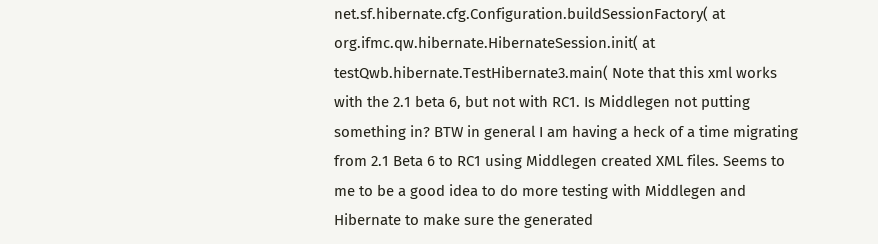net.sf.hibernate.cfg.Configuration.buildSessionFactory( at org.ifmc.qw.hibernate.HibernateSession.init( at testQwb.hibernate.TestHibernate3.main( Note that this xml works with the 2.1 beta 6, but not with RC1. Is Middlegen not putting something in? BTW in general I am having a heck of a time migrating from 2.1 Beta 6 to RC1 using Middlegen created XML files. Seems to me to be a good idea to do more testing with Middlegen and Hibernate to make sure the generated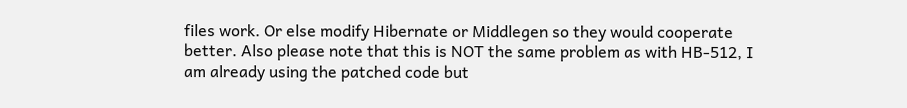files work. Or else modify Hibernate or Middlegen so they would cooperate better. Also please note that this is NOT the same problem as with HB-512, I am already using the patched code but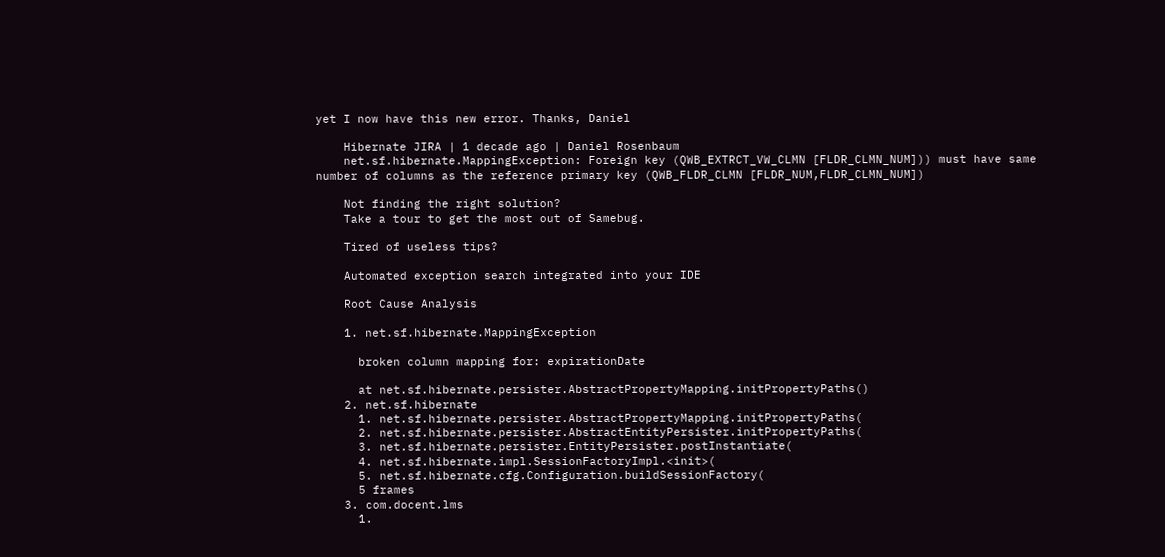yet I now have this new error. Thanks, Daniel

    Hibernate JIRA | 1 decade ago | Daniel Rosenbaum
    net.sf.hibernate.MappingException: Foreign key (QWB_EXTRCT_VW_CLMN [FLDR_CLMN_NUM])) must have same number of columns as the reference primary key (QWB_FLDR_CLMN [FLDR_NUM,FLDR_CLMN_NUM])

    Not finding the right solution?
    Take a tour to get the most out of Samebug.

    Tired of useless tips?

    Automated exception search integrated into your IDE

    Root Cause Analysis

    1. net.sf.hibernate.MappingException

      broken column mapping for: expirationDate

      at net.sf.hibernate.persister.AbstractPropertyMapping.initPropertyPaths()
    2. net.sf.hibernate
      1. net.sf.hibernate.persister.AbstractPropertyMapping.initPropertyPaths(
      2. net.sf.hibernate.persister.AbstractEntityPersister.initPropertyPaths(
      3. net.sf.hibernate.persister.EntityPersister.postInstantiate(
      4. net.sf.hibernate.impl.SessionFactoryImpl.<init>(
      5. net.sf.hibernate.cfg.Configuration.buildSessionFactory(
      5 frames
    3. com.docent.lms
      1.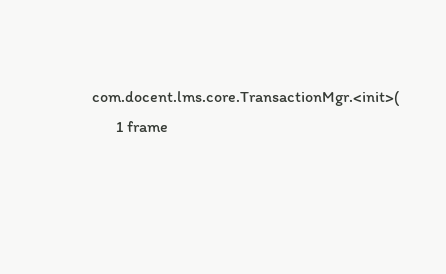com.docent.lms.core.TransactionMgr.<init>(
      1 frame